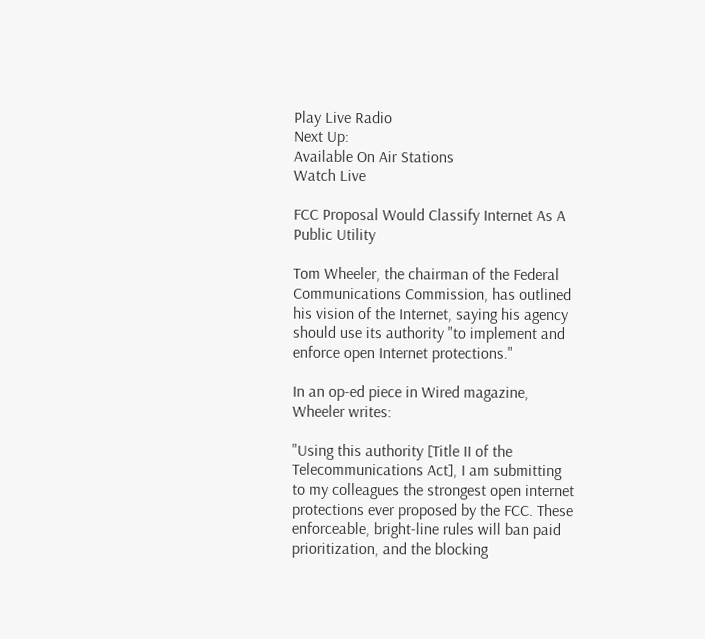Play Live Radio
Next Up:
Available On Air Stations
Watch Live

FCC Proposal Would Classify Internet As A Public Utility

Tom Wheeler, the chairman of the Federal Communications Commission, has outlined his vision of the Internet, saying his agency should use its authority "to implement and enforce open Internet protections."

In an op-ed piece in Wired magazine, Wheeler writes:

"Using this authority [Title II of the Telecommunications Act], I am submitting to my colleagues the strongest open internet protections ever proposed by the FCC. These enforceable, bright-line rules will ban paid prioritization, and the blocking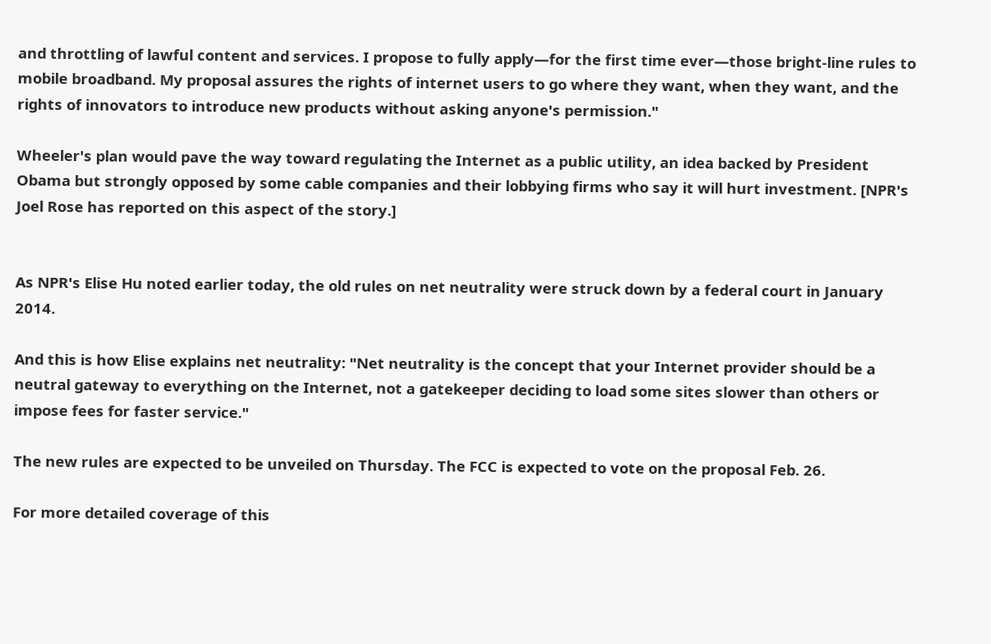and throttling of lawful content and services. I propose to fully apply—for the first time ever—those bright-line rules to mobile broadband. My proposal assures the rights of internet users to go where they want, when they want, and the rights of innovators to introduce new products without asking anyone's permission."

Wheeler's plan would pave the way toward regulating the Internet as a public utility, an idea backed by President Obama but strongly opposed by some cable companies and their lobbying firms who say it will hurt investment. [NPR's Joel Rose has reported on this aspect of the story.]


As NPR's Elise Hu noted earlier today, the old rules on net neutrality were struck down by a federal court in January 2014.

And this is how Elise explains net neutrality: "Net neutrality is the concept that your Internet provider should be a neutral gateway to everything on the Internet, not a gatekeeper deciding to load some sites slower than others or impose fees for faster service."

The new rules are expected to be unveiled on Thursday. The FCC is expected to vote on the proposal Feb. 26.

For more detailed coverage of this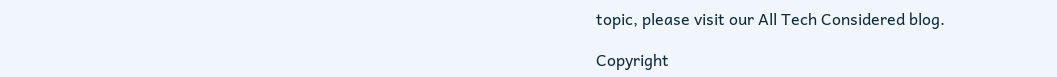topic, please visit our All Tech Considered blog.

Copyright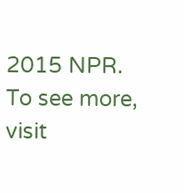2015 NPR. To see more, visit